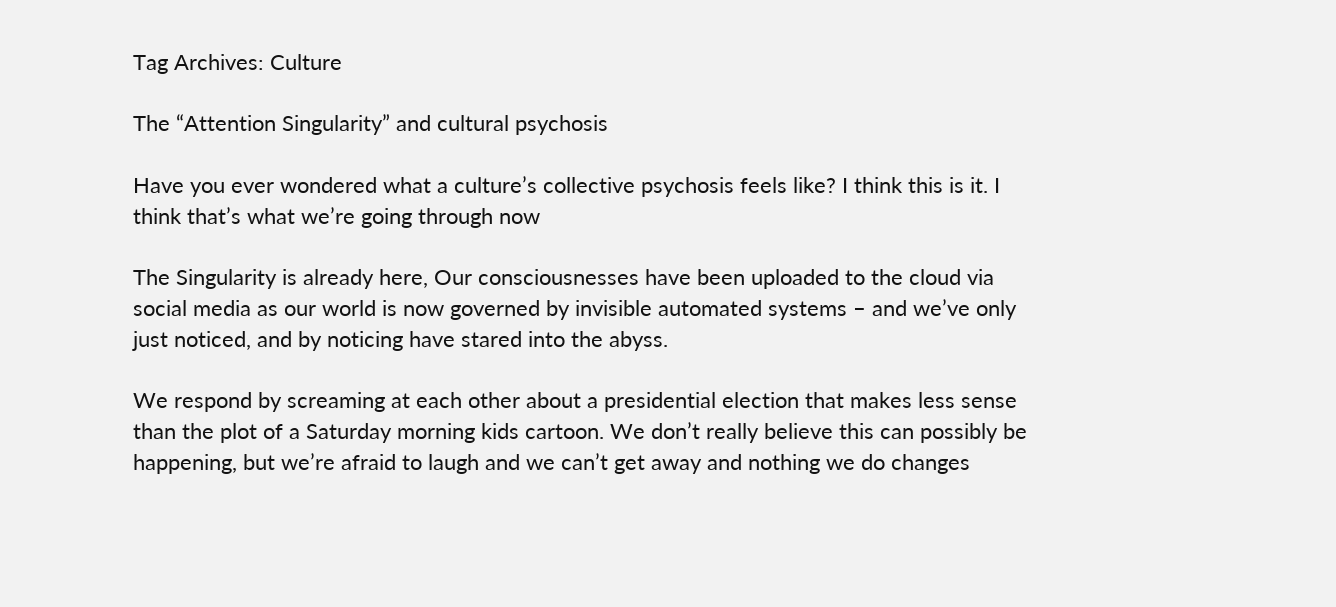Tag Archives: Culture

The “Attention Singularity” and cultural psychosis

Have you ever wondered what a culture’s collective psychosis feels like? I think this is it. I think that’s what we’re going through now

The Singularity is already here, Our consciousnesses have been uploaded to the cloud via social media as our world is now governed by invisible automated systems – and we’ve only just noticed, and by noticing have stared into the abyss.

We respond by screaming at each other about a presidential election that makes less sense than the plot of a Saturday morning kids cartoon. We don’t really believe this can possibly be happening, but we’re afraid to laugh and we can’t get away and nothing we do changes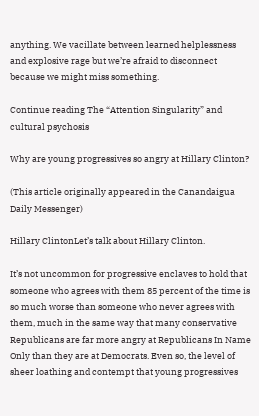anything. We vacillate between learned helplessness and explosive rage but we’re afraid to disconnect because we might miss something.

Continue reading The “Attention Singularity” and cultural psychosis

Why are young progressives so angry at Hillary Clinton?

(This article originally appeared in the Canandaigua Daily Messenger)

Hillary ClintonLet’s talk about Hillary Clinton.

It’s not uncommon for progressive enclaves to hold that someone who agrees with them 85 percent of the time is so much worse than someone who never agrees with them, much in the same way that many conservative Republicans are far more angry at Republicans In Name Only than they are at Democrats. Even so, the level of sheer loathing and contempt that young progressives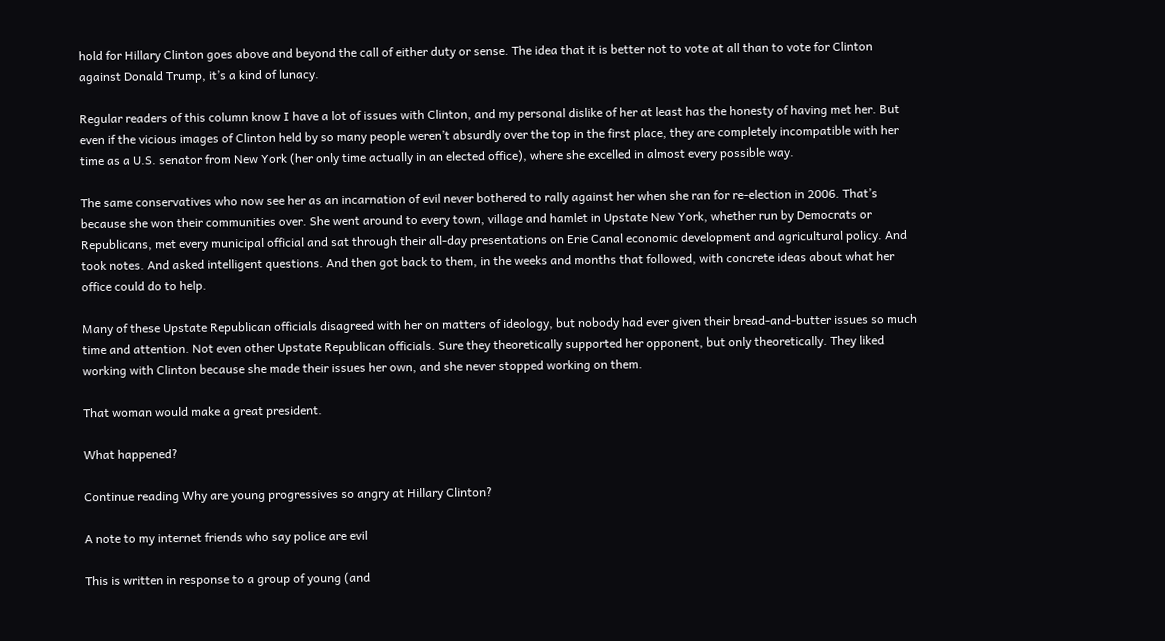hold for Hillary Clinton goes above and beyond the call of either duty or sense. The idea that it is better not to vote at all than to vote for Clinton against Donald Trump, it’s a kind of lunacy.

Regular readers of this column know I have a lot of issues with Clinton, and my personal dislike of her at least has the honesty of having met her. But even if the vicious images of Clinton held by so many people weren’t absurdly over the top in the first place, they are completely incompatible with her time as a U.S. senator from New York (her only time actually in an elected office), where she excelled in almost every possible way.

The same conservatives who now see her as an incarnation of evil never bothered to rally against her when she ran for re-election in 2006. That’s because she won their communities over. She went around to every town, village and hamlet in Upstate New York, whether run by Democrats or Republicans, met every municipal official and sat through their all-day presentations on Erie Canal economic development and agricultural policy. And took notes. And asked intelligent questions. And then got back to them, in the weeks and months that followed, with concrete ideas about what her office could do to help.

Many of these Upstate Republican officials disagreed with her on matters of ideology, but nobody had ever given their bread-and-butter issues so much time and attention. Not even other Upstate Republican officials. Sure they theoretically supported her opponent, but only theoretically. They liked working with Clinton because she made their issues her own, and she never stopped working on them.

That woman would make a great president.

What happened?

Continue reading Why are young progressives so angry at Hillary Clinton?

A note to my internet friends who say police are evil

This is written in response to a group of young (and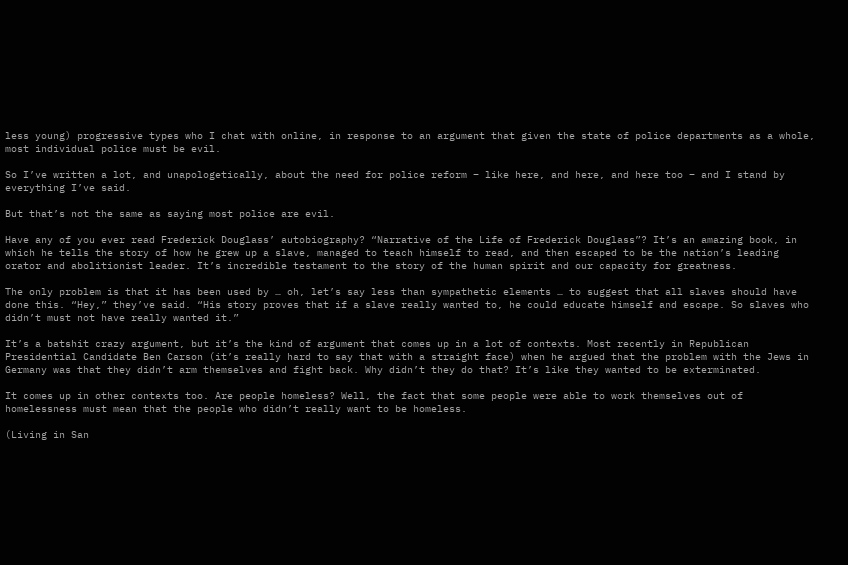less young) progressive types who I chat with online, in response to an argument that given the state of police departments as a whole, most individual police must be evil.

So I’ve written a lot, and unapologetically, about the need for police reform – like here, and here, and here too – and I stand by everything I’ve said.

But that’s not the same as saying most police are evil.

Have any of you ever read Frederick Douglass’ autobiography? “Narrative of the Life of Frederick Douglass”? It’s an amazing book, in which he tells the story of how he grew up a slave, managed to teach himself to read, and then escaped to be the nation’s leading orator and abolitionist leader. It’s incredible testament to the story of the human spirit and our capacity for greatness.

The only problem is that it has been used by … oh, let’s say less than sympathetic elements … to suggest that all slaves should have done this. “Hey,” they’ve said. “His story proves that if a slave really wanted to, he could educate himself and escape. So slaves who didn’t must not have really wanted it.”

It’s a batshit crazy argument, but it’s the kind of argument that comes up in a lot of contexts. Most recently in Republican Presidential Candidate Ben Carson (it’s really hard to say that with a straight face) when he argued that the problem with the Jews in Germany was that they didn’t arm themselves and fight back. Why didn’t they do that? It’s like they wanted to be exterminated.

It comes up in other contexts too. Are people homeless? Well, the fact that some people were able to work themselves out of homelessness must mean that the people who didn’t really want to be homeless.

(Living in San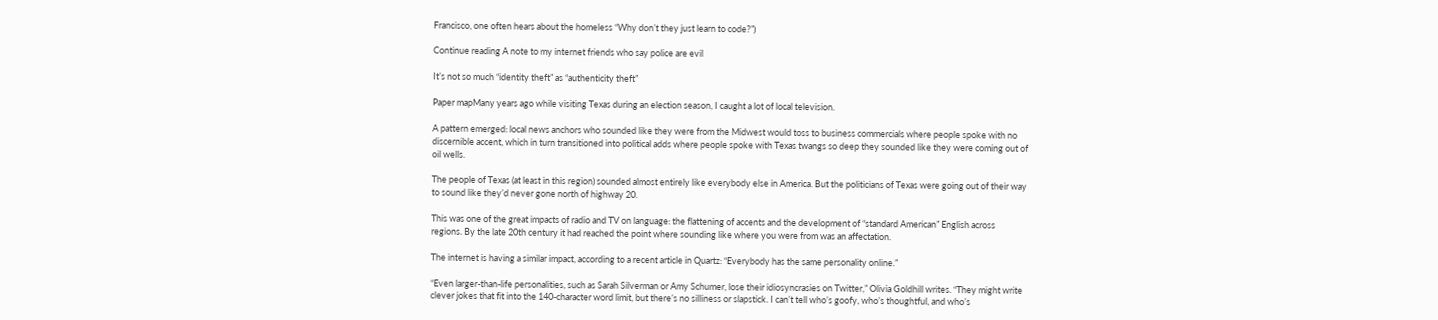Francisco, one often hears about the homeless “Why don’t they just learn to code?”)

Continue reading A note to my internet friends who say police are evil

It’s not so much “identity theft” as “authenticity theft”

Paper mapMany years ago while visiting Texas during an election season, I caught a lot of local television.

A pattern emerged: local news anchors who sounded like they were from the Midwest would toss to business commercials where people spoke with no discernible accent, which in turn transitioned into political adds where people spoke with Texas twangs so deep they sounded like they were coming out of oil wells.

The people of Texas (at least in this region) sounded almost entirely like everybody else in America. But the politicians of Texas were going out of their way to sound like they’d never gone north of highway 20.

This was one of the great impacts of radio and TV on language: the flattening of accents and the development of “standard American” English across regions. By the late 20th century it had reached the point where sounding like where you were from was an affectation.

The internet is having a similar impact, according to a recent article in Quartz: “Everybody has the same personality online.”

“Even larger-than-life personalities, such as Sarah Silverman or Amy Schumer, lose their idiosyncrasies on Twitter,” Olivia Goldhill writes. “They might write clever jokes that fit into the 140-character word limit, but there’s no silliness or slapstick. I can’t tell who’s goofy, who’s thoughtful, and who’s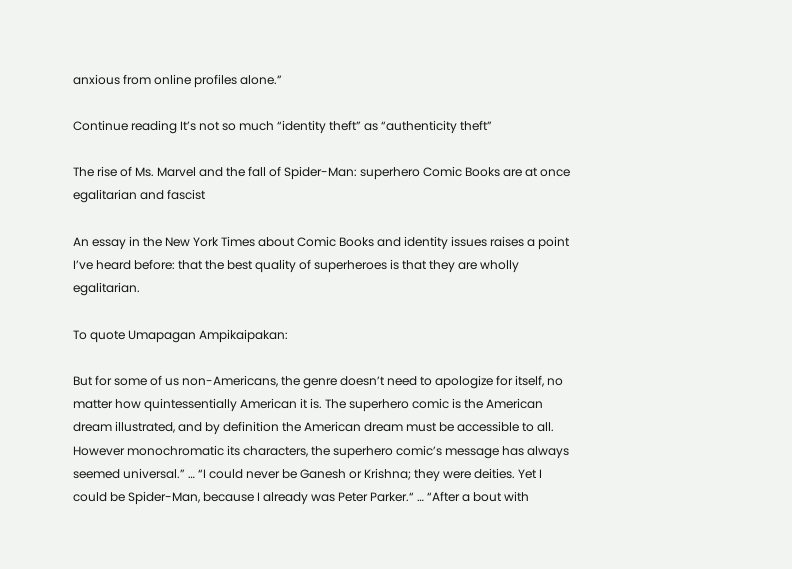anxious from online profiles alone.”

Continue reading It’s not so much “identity theft” as “authenticity theft”

The rise of Ms. Marvel and the fall of Spider-Man: superhero Comic Books are at once egalitarian and fascist

An essay in the New York Times about Comic Books and identity issues raises a point I’ve heard before: that the best quality of superheroes is that they are wholly egalitarian.

To quote Umapagan Ampikaipakan:

But for some of us non-Americans, the genre doesn’t need to apologize for itself, no matter how quintessentially American it is. The superhero comic is the American dream illustrated, and by definition the American dream must be accessible to all. However monochromatic its characters, the superhero comic’s message has always seemed universal.” … “I could never be Ganesh or Krishna; they were deities. Yet I could be Spider-Man, because I already was Peter Parker.“ … “After a bout with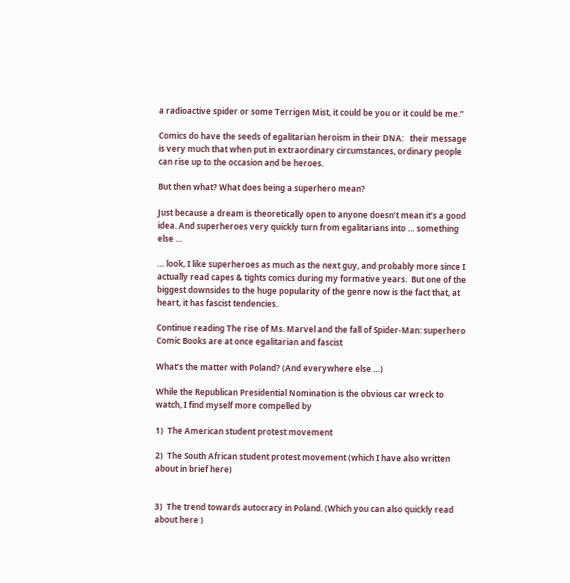a radioactive spider or some Terrigen Mist, it could be you or it could be me.”

Comics do have the seeds of egalitarian heroism in their DNA:   their message is very much that when put in extraordinary circumstances, ordinary people can rise up to the occasion and be heroes.

But then what? What does being a superhero mean?

Just because a dream is theoretically open to anyone doesn’t mean it’s a good idea. And superheroes very quickly turn from egalitarians into … something else …

… look, I like superheroes as much as the next guy, and probably more since I actually read capes & tights comics during my formative years.  But one of the biggest downsides to the huge popularity of the genre now is the fact that, at heart, it has fascist tendencies.

Continue reading The rise of Ms. Marvel and the fall of Spider-Man: superhero Comic Books are at once egalitarian and fascist

What’s the matter with Poland? (And everywhere else …)

While the Republican Presidential Nomination is the obvious car wreck to watch, I find myself more compelled by

1)  The American student protest movement

2)  The South African student protest movement (which I have also written about in brief here)


3)  The trend towards autocracy in Poland. (Which you can also quickly read about here )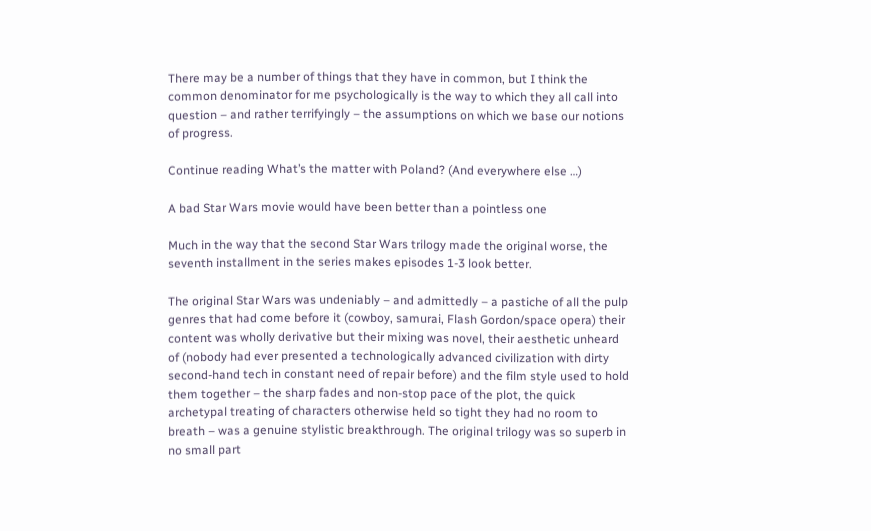There may be a number of things that they have in common, but I think the common denominator for me psychologically is the way to which they all call into question – and rather terrifyingly – the assumptions on which we base our notions of progress.

Continue reading What’s the matter with Poland? (And everywhere else …)

A bad Star Wars movie would have been better than a pointless one

Much in the way that the second Star Wars trilogy made the original worse, the seventh installment in the series makes episodes 1-3 look better.

The original Star Wars was undeniably – and admittedly – a pastiche of all the pulp genres that had come before it (cowboy, samurai, Flash Gordon/space opera) their content was wholly derivative but their mixing was novel, their aesthetic unheard of (nobody had ever presented a technologically advanced civilization with dirty second-hand tech in constant need of repair before) and the film style used to hold them together – the sharp fades and non-stop pace of the plot, the quick archetypal treating of characters otherwise held so tight they had no room to breath – was a genuine stylistic breakthrough. The original trilogy was so superb in no small part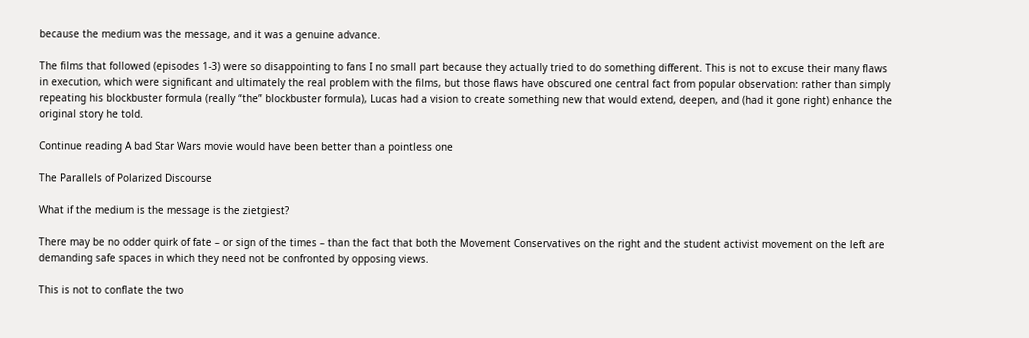because the medium was the message, and it was a genuine advance.

The films that followed (episodes 1-3) were so disappointing to fans I no small part because they actually tried to do something different. This is not to excuse their many flaws in execution, which were significant and ultimately the real problem with the films, but those flaws have obscured one central fact from popular observation: rather than simply repeating his blockbuster formula (really “the” blockbuster formula), Lucas had a vision to create something new that would extend, deepen, and (had it gone right) enhance the original story he told.

Continue reading A bad Star Wars movie would have been better than a pointless one

The Parallels of Polarized Discourse

What if the medium is the message is the zietgiest?

There may be no odder quirk of fate – or sign of the times – than the fact that both the Movement Conservatives on the right and the student activist movement on the left are demanding safe spaces in which they need not be confronted by opposing views.

This is not to conflate the two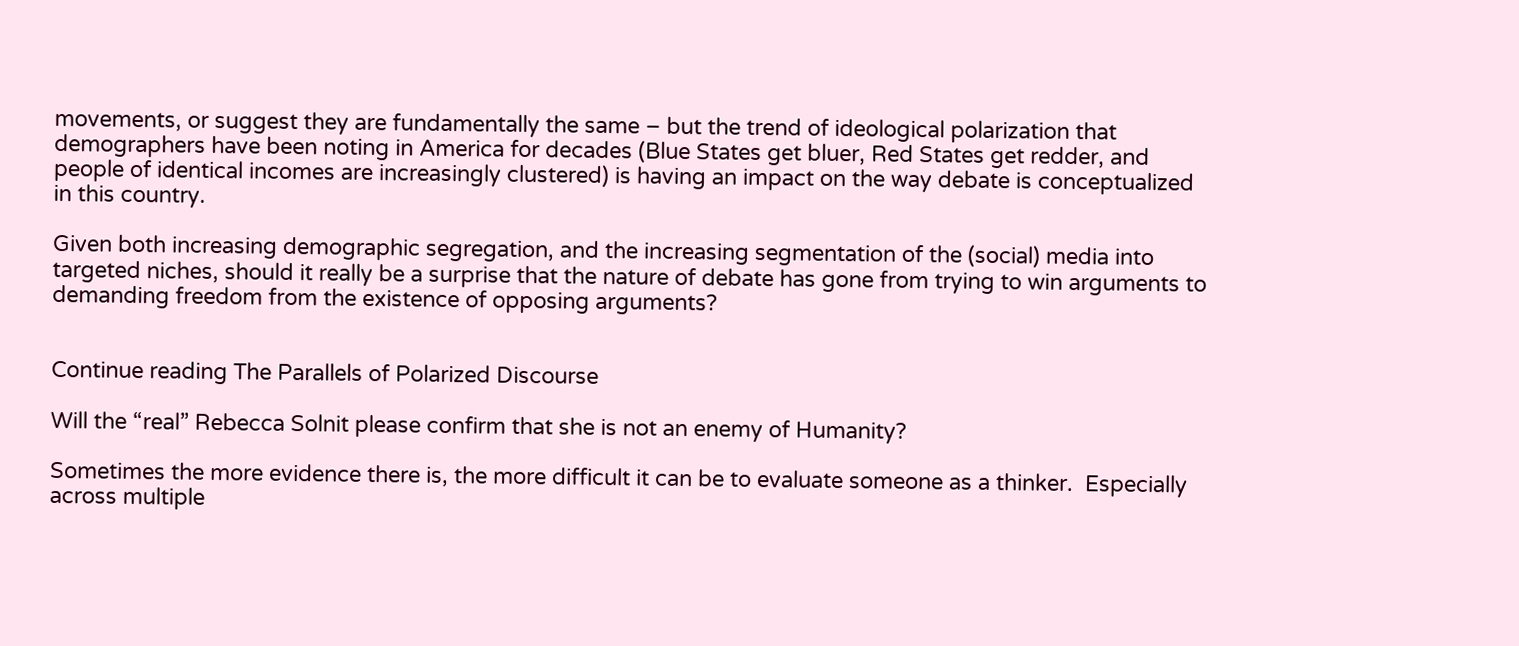movements, or suggest they are fundamentally the same – but the trend of ideological polarization that demographers have been noting in America for decades (Blue States get bluer, Red States get redder, and people of identical incomes are increasingly clustered) is having an impact on the way debate is conceptualized in this country.

Given both increasing demographic segregation, and the increasing segmentation of the (social) media into targeted niches, should it really be a surprise that the nature of debate has gone from trying to win arguments to demanding freedom from the existence of opposing arguments?


Continue reading The Parallels of Polarized Discourse

Will the “real” Rebecca Solnit please confirm that she is not an enemy of Humanity?

Sometimes the more evidence there is, the more difficult it can be to evaluate someone as a thinker.  Especially across multiple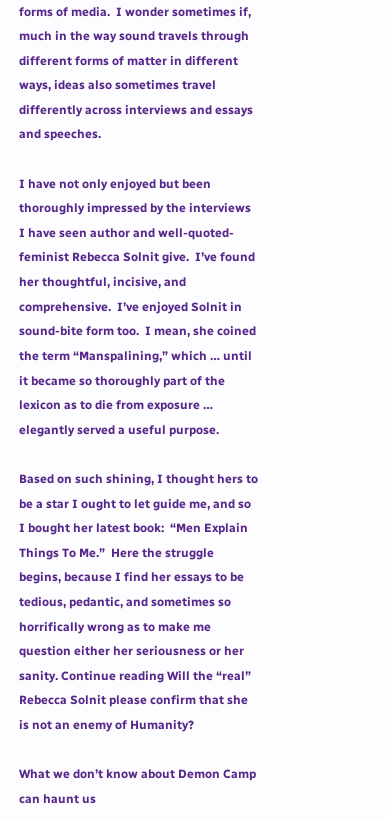forms of media.  I wonder sometimes if, much in the way sound travels through different forms of matter in different ways, ideas also sometimes travel differently across interviews and essays and speeches.

I have not only enjoyed but been thoroughly impressed by the interviews I have seen author and well-quoted-feminist Rebecca Solnit give.  I’ve found her thoughtful, incisive, and comprehensive.  I’ve enjoyed Solnit in sound-bite form too.  I mean, she coined the term “Manspalining,” which … until it became so thoroughly part of the lexicon as to die from exposure … elegantly served a useful purpose.

Based on such shining, I thought hers to be a star I ought to let guide me, and so I bought her latest book:  “Men Explain Things To Me.”  Here the struggle begins, because I find her essays to be tedious, pedantic, and sometimes so horrifically wrong as to make me question either her seriousness or her sanity. Continue reading Will the “real” Rebecca Solnit please confirm that she is not an enemy of Humanity?

What we don’t know about Demon Camp can haunt us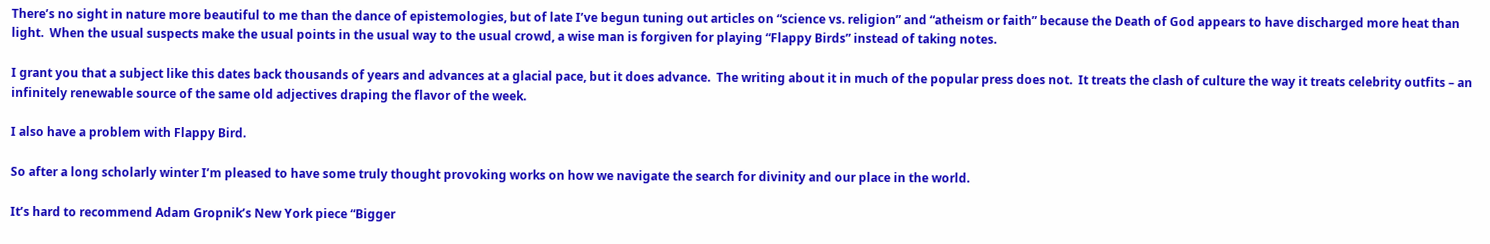There’s no sight in nature more beautiful to me than the dance of epistemologies, but of late I’ve begun tuning out articles on “science vs. religion” and “atheism or faith” because the Death of God appears to have discharged more heat than light.  When the usual suspects make the usual points in the usual way to the usual crowd, a wise man is forgiven for playing “Flappy Birds” instead of taking notes.

I grant you that a subject like this dates back thousands of years and advances at a glacial pace, but it does advance.  The writing about it in much of the popular press does not.  It treats the clash of culture the way it treats celebrity outfits – an infinitely renewable source of the same old adjectives draping the flavor of the week.

I also have a problem with Flappy Bird.

So after a long scholarly winter I’m pleased to have some truly thought provoking works on how we navigate the search for divinity and our place in the world.

It’s hard to recommend Adam Gropnik’s New York piece “Bigger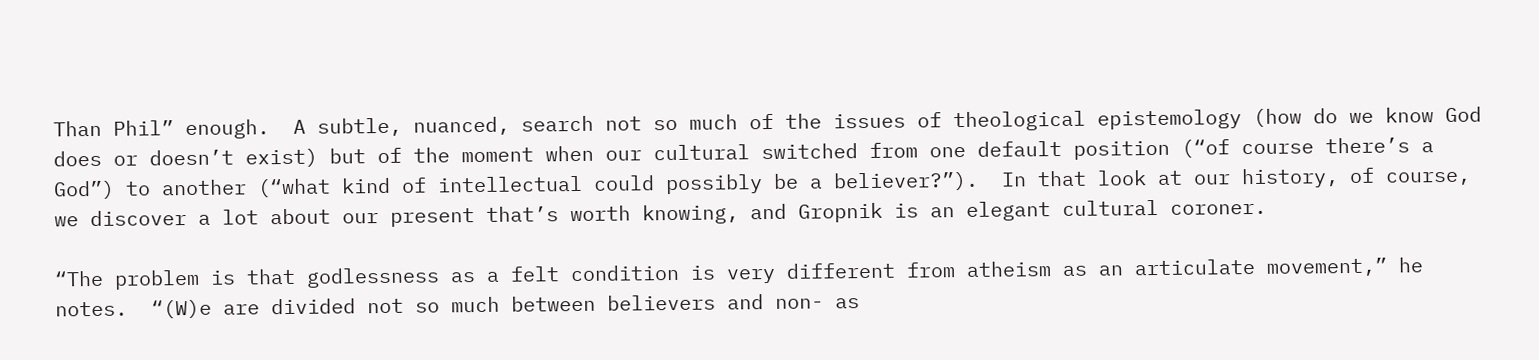Than Phil” enough.  A subtle, nuanced, search not so much of the issues of theological epistemology (how do we know God does or doesn’t exist) but of the moment when our cultural switched from one default position (“of course there’s a God”) to another (“what kind of intellectual could possibly be a believer?”).  In that look at our history, of course, we discover a lot about our present that’s worth knowing, and Gropnik is an elegant cultural coroner.

“The problem is that godlessness as a felt condition is very different from atheism as an articulate movement,” he notes.  “(W)e are divided not so much between believers and non- as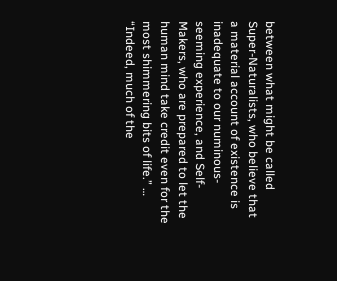between what might be called Super-Naturalists, who believe that a material account of existence is inadequate to our numinous-seeming experience, and Self-Makers, who are prepared to let the human mind take credit even for the most shimmering bits of life.” … “Indeed, much of the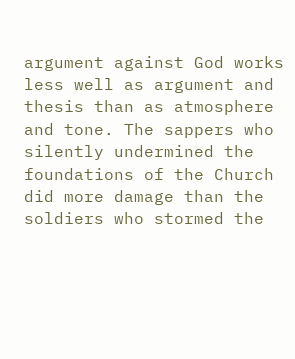argument against God works less well as argument and thesis than as atmosphere and tone. The sappers who silently undermined the foundations of the Church did more damage than the soldiers who stormed the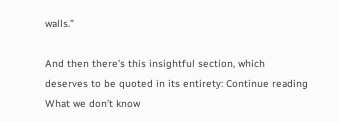walls.”

And then there’s this insightful section, which deserves to be quoted in its entirety: Continue reading What we don’t know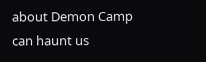about Demon Camp can haunt us